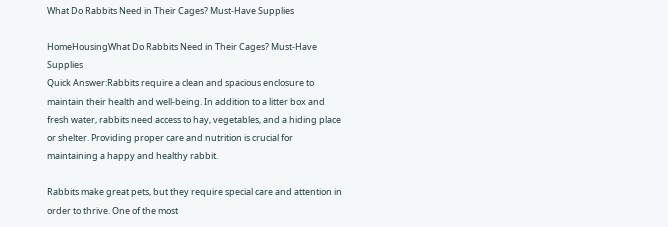What Do Rabbits Need in Their Cages? Must-Have Supplies

HomeHousingWhat Do Rabbits Need in Their Cages? Must-Have Supplies
Quick Answer:Rabbits require a clean and spacious enclosure to maintain their health and well-being. In addition to a litter box and fresh water, rabbits need access to hay, vegetables, and a hiding place or shelter. Providing proper care and nutrition is crucial for maintaining a happy and healthy rabbit.

Rabbits make great pets, but they require special care and attention in order to thrive. One of the most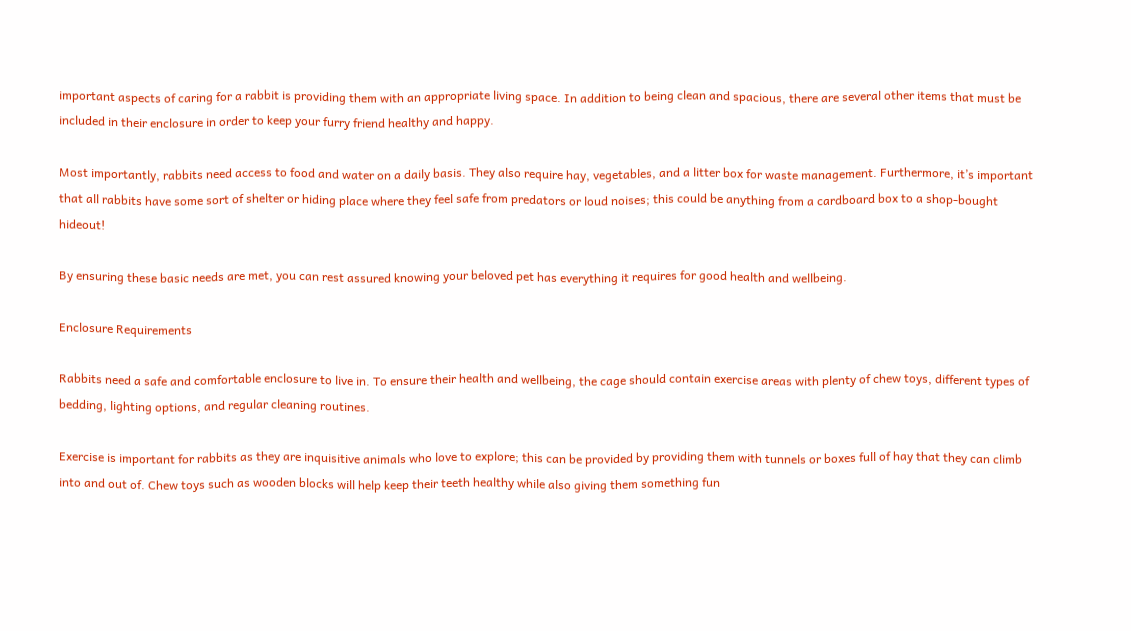important aspects of caring for a rabbit is providing them with an appropriate living space. In addition to being clean and spacious, there are several other items that must be included in their enclosure in order to keep your furry friend healthy and happy.

Most importantly, rabbits need access to food and water on a daily basis. They also require hay, vegetables, and a litter box for waste management. Furthermore, it’s important that all rabbits have some sort of shelter or hiding place where they feel safe from predators or loud noises; this could be anything from a cardboard box to a shop-bought hideout!

By ensuring these basic needs are met, you can rest assured knowing your beloved pet has everything it requires for good health and wellbeing.

Enclosure Requirements

Rabbits need a safe and comfortable enclosure to live in. To ensure their health and wellbeing, the cage should contain exercise areas with plenty of chew toys, different types of bedding, lighting options, and regular cleaning routines.

Exercise is important for rabbits as they are inquisitive animals who love to explore; this can be provided by providing them with tunnels or boxes full of hay that they can climb into and out of. Chew toys such as wooden blocks will help keep their teeth healthy while also giving them something fun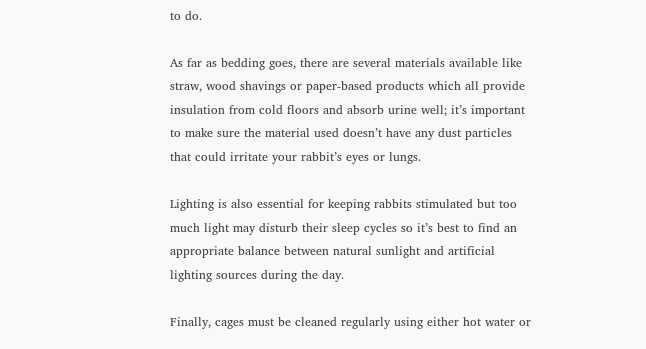to do.

As far as bedding goes, there are several materials available like straw, wood shavings or paper-based products which all provide insulation from cold floors and absorb urine well; it’s important to make sure the material used doesn’t have any dust particles that could irritate your rabbit’s eyes or lungs.

Lighting is also essential for keeping rabbits stimulated but too much light may disturb their sleep cycles so it’s best to find an appropriate balance between natural sunlight and artificial lighting sources during the day.

Finally, cages must be cleaned regularly using either hot water or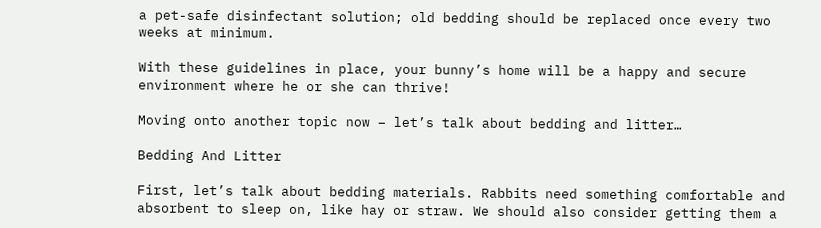a pet-safe disinfectant solution; old bedding should be replaced once every two weeks at minimum.

With these guidelines in place, your bunny’s home will be a happy and secure environment where he or she can thrive!

Moving onto another topic now – let’s talk about bedding and litter…

Bedding And Litter

First, let’s talk about bedding materials. Rabbits need something comfortable and absorbent to sleep on, like hay or straw. We should also consider getting them a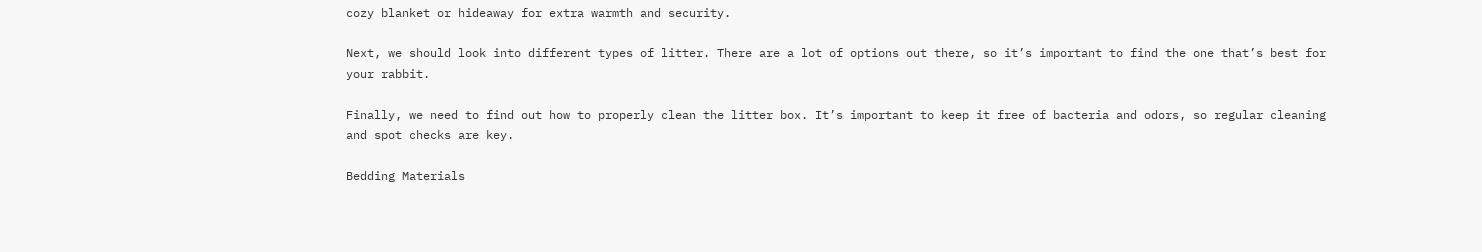cozy blanket or hideaway for extra warmth and security.

Next, we should look into different types of litter. There are a lot of options out there, so it’s important to find the one that’s best for your rabbit.

Finally, we need to find out how to properly clean the litter box. It’s important to keep it free of bacteria and odors, so regular cleaning and spot checks are key.

Bedding Materials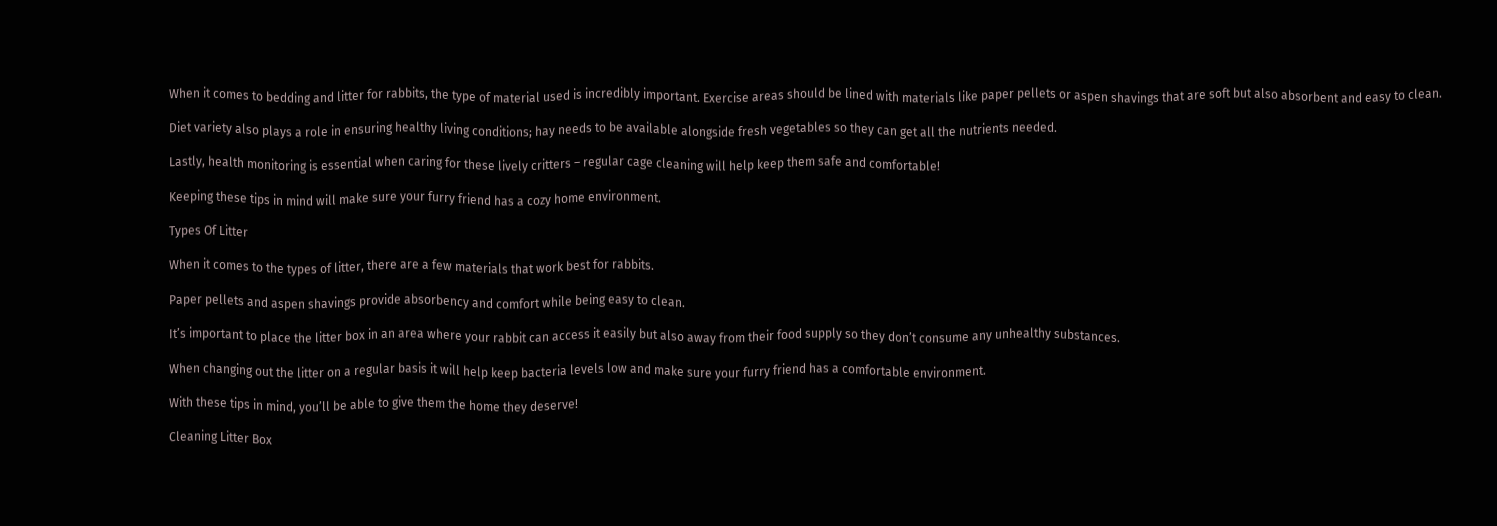When it comes to bedding and litter for rabbits, the type of material used is incredibly important. Exercise areas should be lined with materials like paper pellets or aspen shavings that are soft but also absorbent and easy to clean.

Diet variety also plays a role in ensuring healthy living conditions; hay needs to be available alongside fresh vegetables so they can get all the nutrients needed.

Lastly, health monitoring is essential when caring for these lively critters – regular cage cleaning will help keep them safe and comfortable!

Keeping these tips in mind will make sure your furry friend has a cozy home environment.

Types Of Litter

When it comes to the types of litter, there are a few materials that work best for rabbits.

Paper pellets and aspen shavings provide absorbency and comfort while being easy to clean.

It’s important to place the litter box in an area where your rabbit can access it easily but also away from their food supply so they don’t consume any unhealthy substances.

When changing out the litter on a regular basis it will help keep bacteria levels low and make sure your furry friend has a comfortable environment.

With these tips in mind, you’ll be able to give them the home they deserve!

Cleaning Litter Box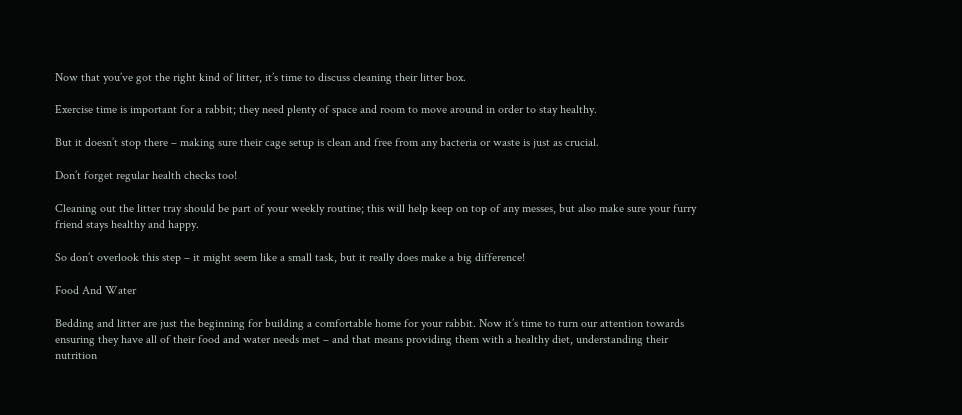Now that you’ve got the right kind of litter, it’s time to discuss cleaning their litter box.

Exercise time is important for a rabbit; they need plenty of space and room to move around in order to stay healthy.

But it doesn’t stop there – making sure their cage setup is clean and free from any bacteria or waste is just as crucial.

Don’t forget regular health checks too!

Cleaning out the litter tray should be part of your weekly routine; this will help keep on top of any messes, but also make sure your furry friend stays healthy and happy.

So don’t overlook this step – it might seem like a small task, but it really does make a big difference!

Food And Water

Bedding and litter are just the beginning for building a comfortable home for your rabbit. Now it’s time to turn our attention towards ensuring they have all of their food and water needs met – and that means providing them with a healthy diet, understanding their nutrition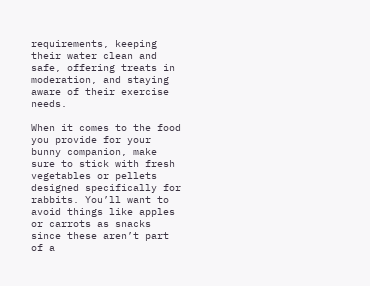requirements, keeping their water clean and safe, offering treats in moderation, and staying aware of their exercise needs.

When it comes to the food you provide for your bunny companion, make sure to stick with fresh vegetables or pellets designed specifically for rabbits. You’ll want to avoid things like apples or carrots as snacks since these aren’t part of a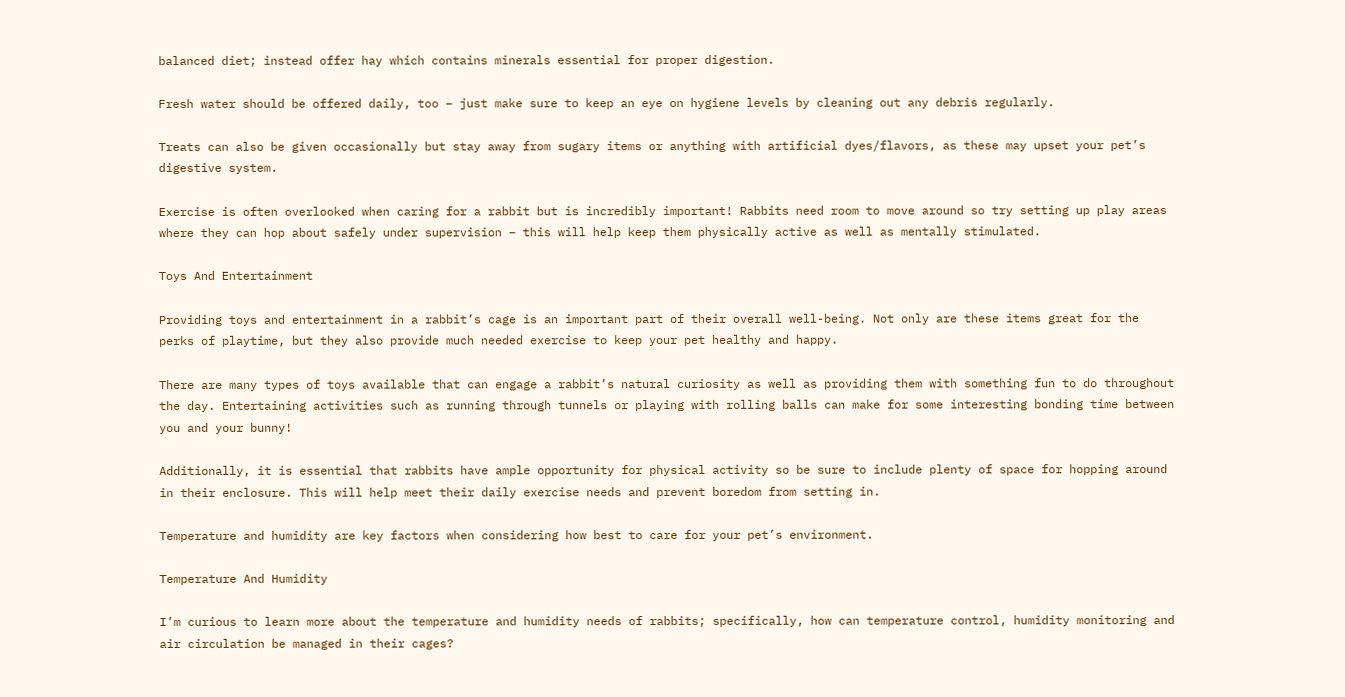balanced diet; instead offer hay which contains minerals essential for proper digestion.

Fresh water should be offered daily, too – just make sure to keep an eye on hygiene levels by cleaning out any debris regularly.

Treats can also be given occasionally but stay away from sugary items or anything with artificial dyes/flavors, as these may upset your pet’s digestive system.

Exercise is often overlooked when caring for a rabbit but is incredibly important! Rabbits need room to move around so try setting up play areas where they can hop about safely under supervision – this will help keep them physically active as well as mentally stimulated.

Toys And Entertainment

Providing toys and entertainment in a rabbit’s cage is an important part of their overall well-being. Not only are these items great for the perks of playtime, but they also provide much needed exercise to keep your pet healthy and happy.

There are many types of toys available that can engage a rabbit’s natural curiosity as well as providing them with something fun to do throughout the day. Entertaining activities such as running through tunnels or playing with rolling balls can make for some interesting bonding time between you and your bunny!

Additionally, it is essential that rabbits have ample opportunity for physical activity so be sure to include plenty of space for hopping around in their enclosure. This will help meet their daily exercise needs and prevent boredom from setting in.

Temperature and humidity are key factors when considering how best to care for your pet’s environment.

Temperature And Humidity

I’m curious to learn more about the temperature and humidity needs of rabbits; specifically, how can temperature control, humidity monitoring and air circulation be managed in their cages?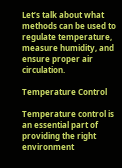Let’s talk about what methods can be used to regulate temperature, measure humidity, and ensure proper air circulation.

Temperature Control

Temperature control is an essential part of providing the right environment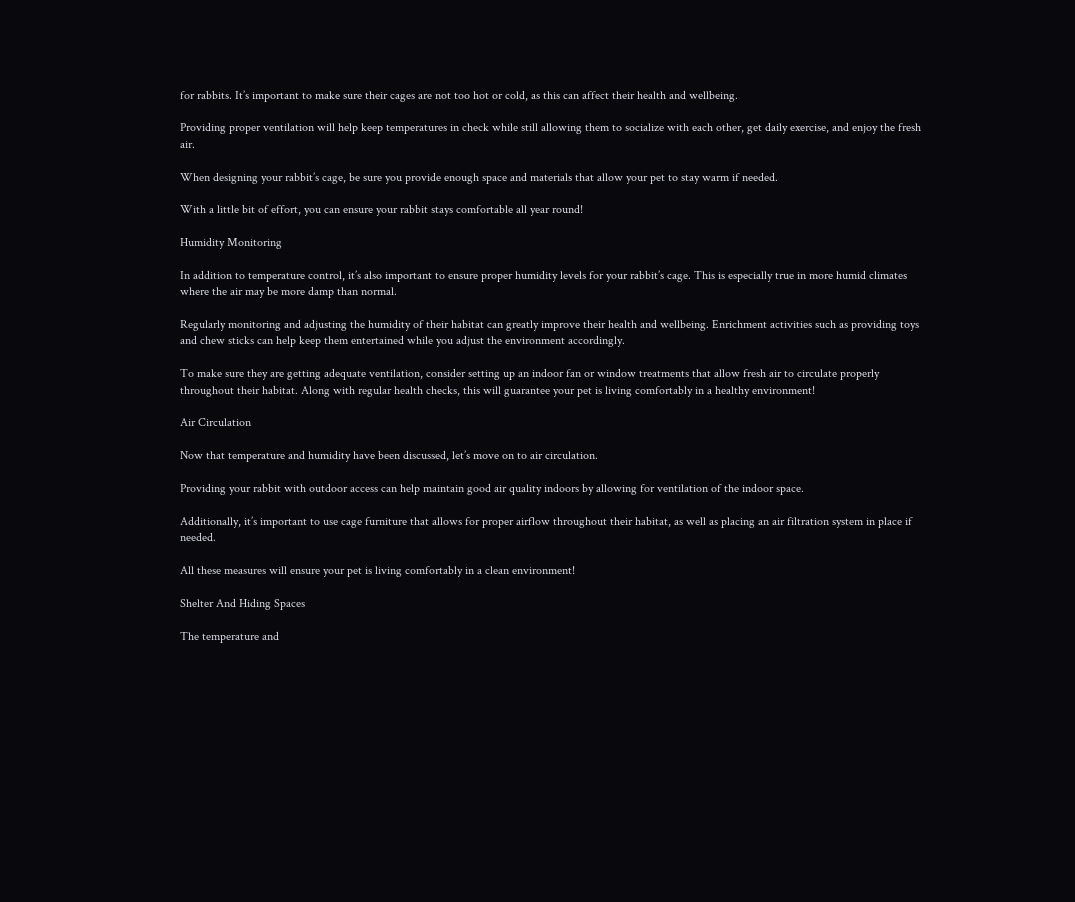for rabbits. It’s important to make sure their cages are not too hot or cold, as this can affect their health and wellbeing.

Providing proper ventilation will help keep temperatures in check while still allowing them to socialize with each other, get daily exercise, and enjoy the fresh air.

When designing your rabbit’s cage, be sure you provide enough space and materials that allow your pet to stay warm if needed.

With a little bit of effort, you can ensure your rabbit stays comfortable all year round!

Humidity Monitoring

In addition to temperature control, it’s also important to ensure proper humidity levels for your rabbit’s cage. This is especially true in more humid climates where the air may be more damp than normal.

Regularly monitoring and adjusting the humidity of their habitat can greatly improve their health and wellbeing. Enrichment activities such as providing toys and chew sticks can help keep them entertained while you adjust the environment accordingly.

To make sure they are getting adequate ventilation, consider setting up an indoor fan or window treatments that allow fresh air to circulate properly throughout their habitat. Along with regular health checks, this will guarantee your pet is living comfortably in a healthy environment!

Air Circulation

Now that temperature and humidity have been discussed, let’s move on to air circulation.

Providing your rabbit with outdoor access can help maintain good air quality indoors by allowing for ventilation of the indoor space.

Additionally, it’s important to use cage furniture that allows for proper airflow throughout their habitat, as well as placing an air filtration system in place if needed.

All these measures will ensure your pet is living comfortably in a clean environment!

Shelter And Hiding Spaces

The temperature and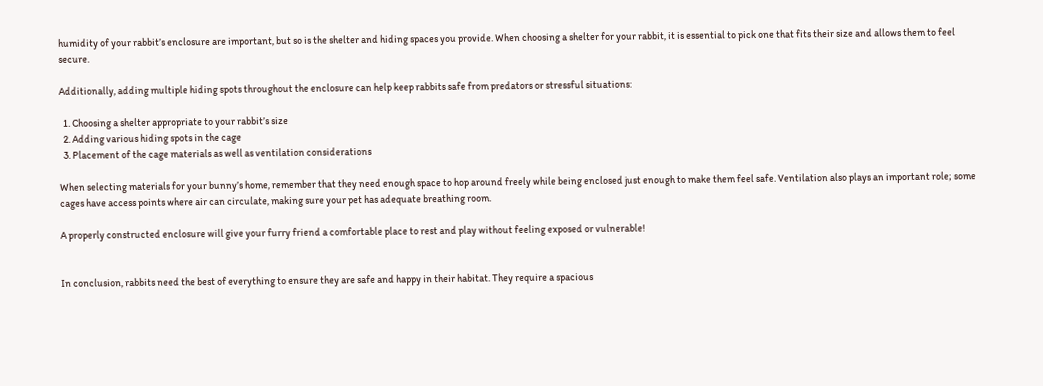humidity of your rabbit’s enclosure are important, but so is the shelter and hiding spaces you provide. When choosing a shelter for your rabbit, it is essential to pick one that fits their size and allows them to feel secure.

Additionally, adding multiple hiding spots throughout the enclosure can help keep rabbits safe from predators or stressful situations:

  1. Choosing a shelter appropriate to your rabbit’s size
  2. Adding various hiding spots in the cage
  3. Placement of the cage materials as well as ventilation considerations

When selecting materials for your bunny’s home, remember that they need enough space to hop around freely while being enclosed just enough to make them feel safe. Ventilation also plays an important role; some cages have access points where air can circulate, making sure your pet has adequate breathing room.

A properly constructed enclosure will give your furry friend a comfortable place to rest and play without feeling exposed or vulnerable!


In conclusion, rabbits need the best of everything to ensure they are safe and happy in their habitat. They require a spacious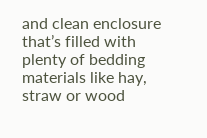and clean enclosure that’s filled with plenty of bedding materials like hay, straw or wood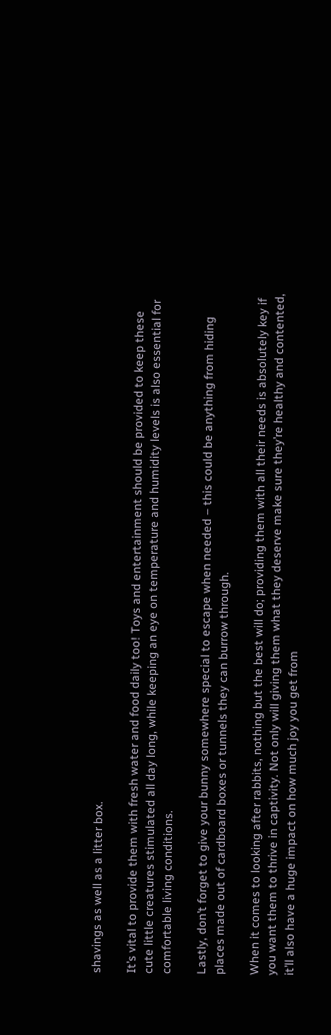shavings as well as a litter box.

It’s vital to provide them with fresh water and food daily too! Toys and entertainment should be provided to keep these cute little creatures stimulated all day long, while keeping an eye on temperature and humidity levels is also essential for comfortable living conditions.

Lastly, don’t forget to give your bunny somewhere special to escape when needed – this could be anything from hiding places made out of cardboard boxes or tunnels they can burrow through.

When it comes to looking after rabbits, nothing but the best will do; providing them with all their needs is absolutely key if you want them to thrive in captivity. Not only will giving them what they deserve make sure they’re healthy and contented, it’ll also have a huge impact on how much joy you get from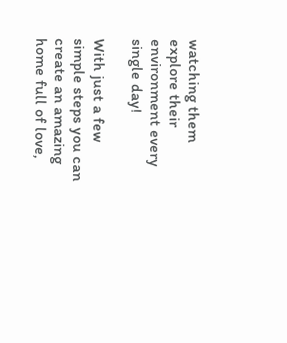watching them explore their environment every single day!

With just a few simple steps you can create an amazing home full of love,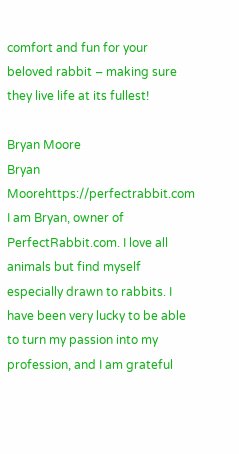comfort and fun for your beloved rabbit – making sure they live life at its fullest!

Bryan Moore
Bryan Moorehttps://perfectrabbit.com
I am Bryan, owner of PerfectRabbit.com. I love all animals but find myself especially drawn to rabbits. I have been very lucky to be able to turn my passion into my profession, and I am grateful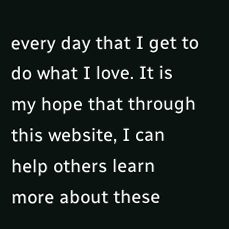every day that I get to do what I love. It is my hope that through this website, I can help others learn more about these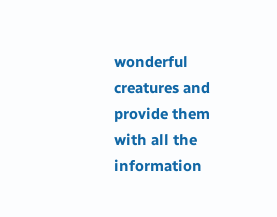wonderful creatures and provide them with all the information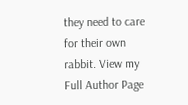they need to care for their own rabbit. View my Full Author Page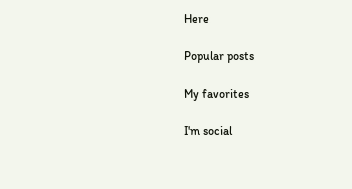Here

Popular posts

My favorites

I'm social